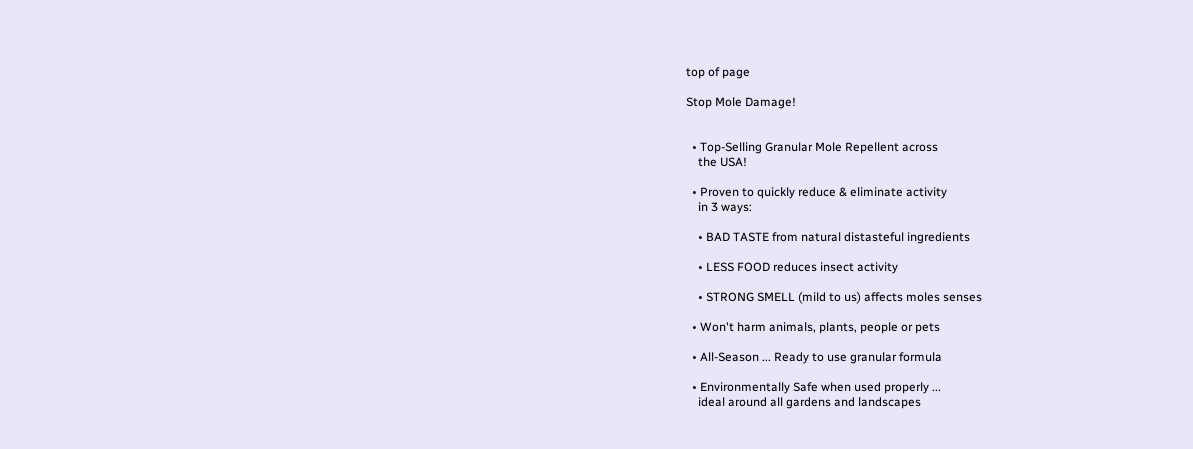top of page

Stop Mole Damage!


  • Top-Selling Granular Mole Repellent across
    the USA!

  • Proven to quickly reduce & eliminate activity
    in 3 ways:

    • BAD TASTE from natural distasteful ingredients

    • LESS FOOD reduces insect activity

    • STRONG SMELL (mild to us) affects moles senses

  • Won't harm animals, plants, people or pets

  • All-Season ... Ready to use granular formula

  • Environmentally Safe when used properly ...
    ideal around all gardens and landscapes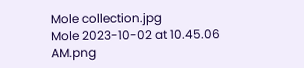Mole collection.jpg
Mole 2023-10-02 at 10.45.06 AM.png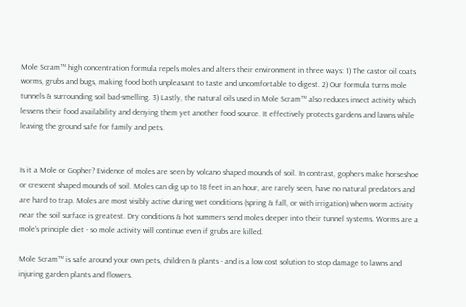Mole Scram™ high concentration formula repels moles and alters their environment in three ways: 1) The castor oil coats worms, grubs and bugs, making food both unpleasant to taste and uncomfortable to digest. 2) Our formula turns mole tunnels & surrounding soil bad-smelling. 3) Lastly, the natural oils used in Mole Scram™ also reduces insect activity which lessens their food availability and denying them yet another food source. It effectively protects gardens and lawns while leaving the ground safe for family and pets.


Is it a Mole or Gopher? Evidence of moles are seen by volcano shaped mounds of soil. In contrast, gophers make horseshoe or crescent shaped mounds of soil. Moles can dig up to 18 feet in an hour, are rarely seen, have no natural predators and are hard to trap. Moles are most visibly active during wet conditions (spring & fall, or with irrigation) when worm activity near the soil surface is greatest. Dry conditions & hot summers send moles deeper into their tunnel systems. Worms are a mole's principle diet - so mole activity will continue even if grubs are killed.

Mole Scram™ is safe around your own pets, children & plants - and is a low cost solution to stop damage to lawns and injuring garden plants and flowers.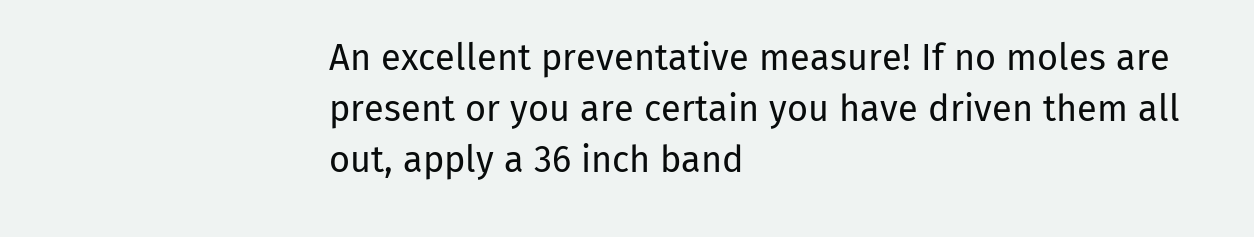An excellent preventative measure! If no moles are present or you are certain you have driven them all out, apply a 36 inch band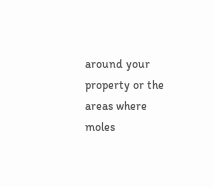around your property or the areas where moles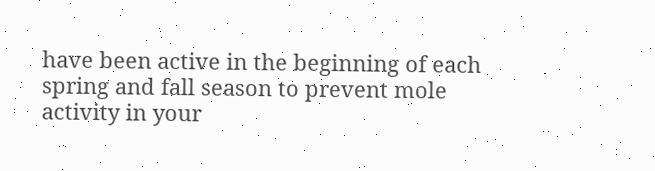have been active in the beginning of each spring and fall season to prevent mole activity in your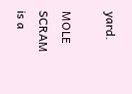yard.

MOLE SCRAM is a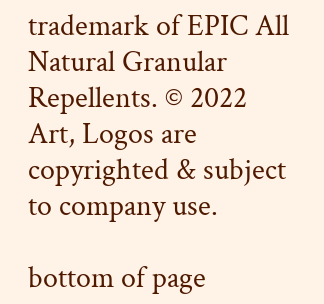trademark of EPIC All Natural Granular Repellents. © 2022 Art, Logos are copyrighted & subject to company use.

bottom of page